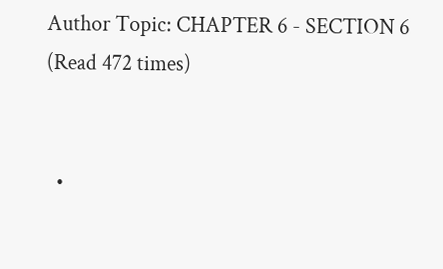Author Topic: CHAPTER 6 - SECTION 6  (Read 472 times)


  •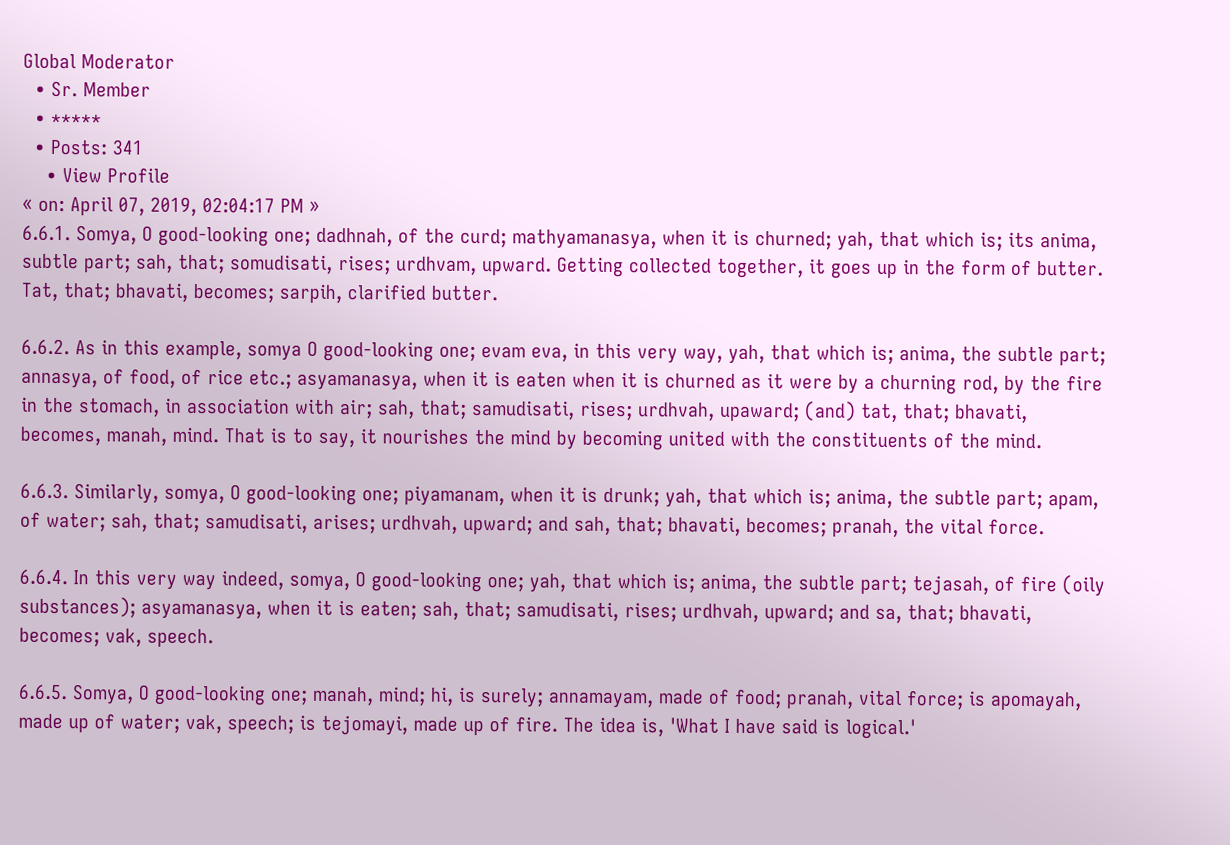Global Moderator
  • Sr. Member
  • *****
  • Posts: 341
    • View Profile
« on: April 07, 2019, 02:04:17 PM »
6.6.1. Somya, O good-looking one; dadhnah, of the curd; mathyamanasya, when it is churned; yah, that which is; its anima, subtle part; sah, that; somudisati, rises; urdhvam, upward. Getting collected together, it goes up in the form of butter. Tat, that; bhavati, becomes; sarpih, clarified butter.

6.6.2. As in this example, somya O good-looking one; evam eva, in this very way, yah, that which is; anima, the subtle part; annasya, of food, of rice etc.; asyamanasya, when it is eaten when it is churned as it were by a churning rod, by the fire in the stomach, in association with air; sah, that; samudisati, rises; urdhvah, upaward; (and) tat, that; bhavati, becomes, manah, mind. That is to say, it nourishes the mind by becoming united with the constituents of the mind.

6.6.3. Similarly, somya, O good-looking one; piyamanam, when it is drunk; yah, that which is; anima, the subtle part; apam, of water; sah, that; samudisati, arises; urdhvah, upward; and sah, that; bhavati, becomes; pranah, the vital force.

6.6.4. In this very way indeed, somya, O good-looking one; yah, that which is; anima, the subtle part; tejasah, of fire (oily substances); asyamanasya, when it is eaten; sah, that; samudisati, rises; urdhvah, upward; and sa, that; bhavati, becomes; vak, speech.

6.6.5. Somya, O good-looking one; manah, mind; hi, is surely; annamayam, made of food; pranah, vital force; is apomayah, made up of water; vak, speech; is tejomayi, made up of fire. The idea is, 'What I have said is logical.'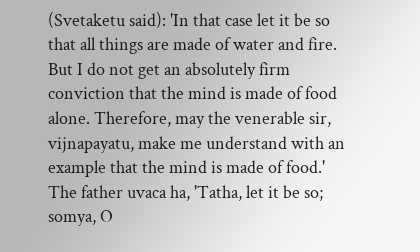(Svetaketu said): 'In that case let it be so that all things are made of water and fire. But I do not get an absolutely firm conviction that the mind is made of food alone. Therefore, may the venerable sir, vijnapayatu, make me understand with an example that the mind is made of food.' The father uvaca ha, 'Tatha, let it be so; somya, O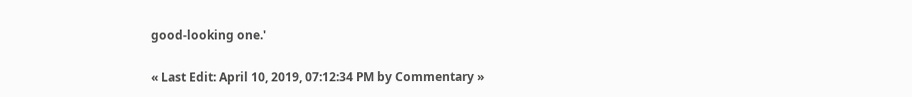good-looking one.'

« Last Edit: April 10, 2019, 07:12:34 PM by Commentary »